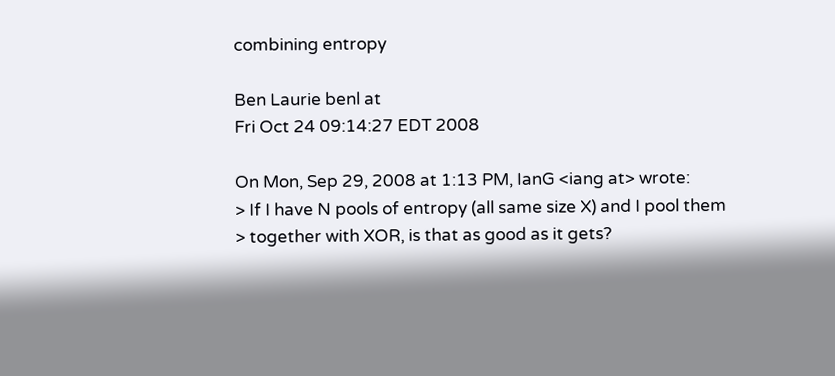combining entropy

Ben Laurie benl at
Fri Oct 24 09:14:27 EDT 2008

On Mon, Sep 29, 2008 at 1:13 PM, IanG <iang at> wrote:
> If I have N pools of entropy (all same size X) and I pool them
> together with XOR, is that as good as it gets?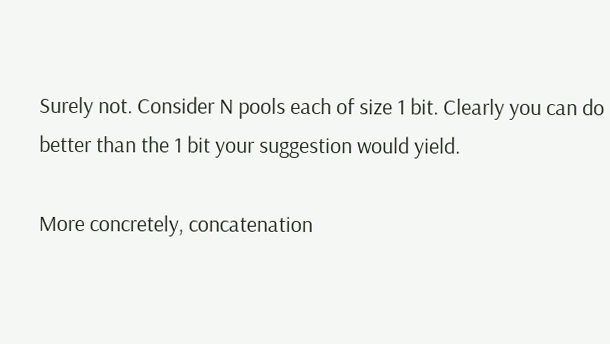Surely not. Consider N pools each of size 1 bit. Clearly you can do
better than the 1 bit your suggestion would yield.

More concretely, concatenation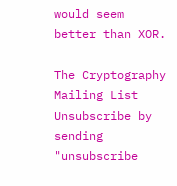would seem better than XOR.

The Cryptography Mailing List
Unsubscribe by sending "unsubscribe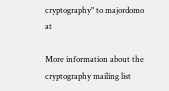cryptography" to majordomo at

More information about the cryptography mailing list